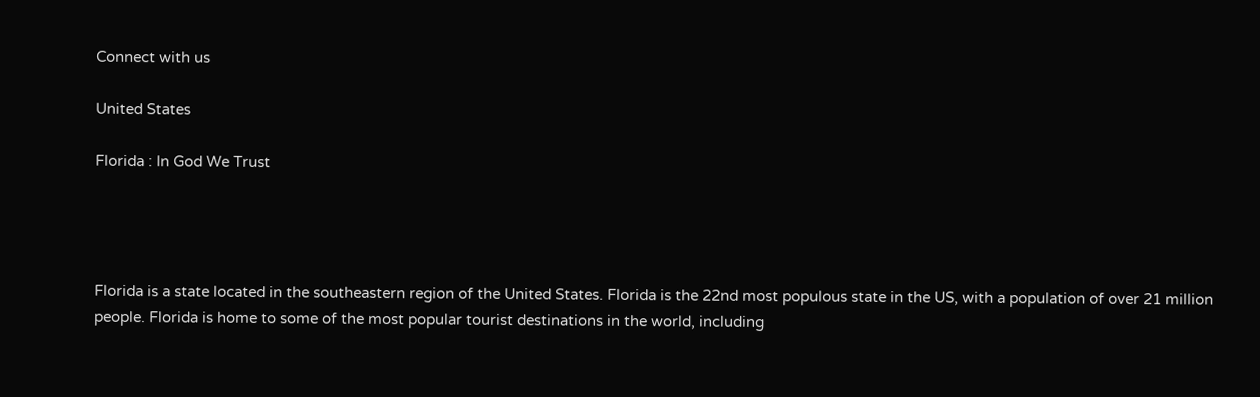Connect with us

United States

Florida : In God We Trust




Florida is a state located in the southeastern region of the United States. Florida is the 22nd most populous state in the US, with a population of over 21 million people. Florida is home to some of the most popular tourist destinations in the world, including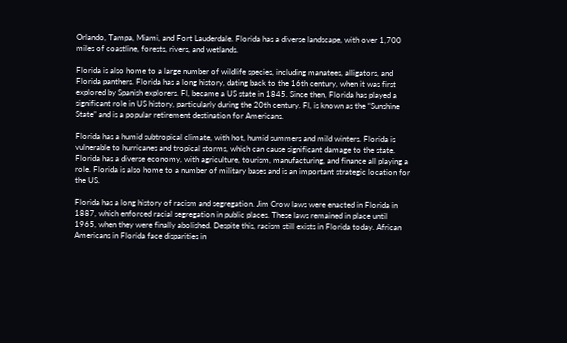Orlando, Tampa, Miami, and Fort Lauderdale. Florida has a diverse landscape, with over 1,700 miles of coastline, forests, rivers, and wetlands.

Florida is also home to a large number of wildlife species, including manatees, alligators, and Florida panthers. Florida has a long history, dating back to the 16th century, when it was first explored by Spanish explorers. Fl, became a US state in 1845. Since then, Florida has played a significant role in US history, particularly during the 20th century. Fl, is known as the “Sunshine State” and is a popular retirement destination for Americans.

Florida has a humid subtropical climate, with hot, humid summers and mild winters. Florida is vulnerable to hurricanes and tropical storms, which can cause significant damage to the state. Florida has a diverse economy, with agriculture, tourism, manufacturing, and finance all playing a role. Florida is also home to a number of military bases and is an important strategic location for the US.

Florida has a long history of racism and segregation. Jim Crow laws were enacted in Florida in 1887, which enforced racial segregation in public places. These laws remained in place until 1965, when they were finally abolished. Despite this, racism still exists in Florida today. African Americans in Florida face disparities in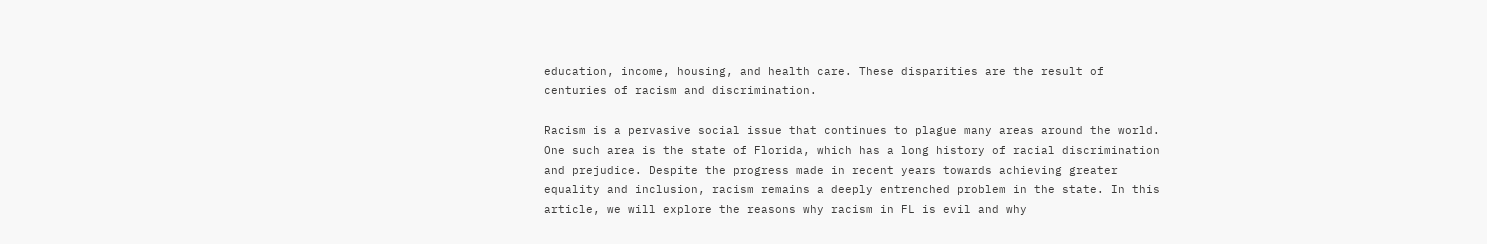education, income, housing, and health care. These disparities are the result of centuries of racism and discrimination.

Racism is a pervasive social issue that continues to plague many areas around the world. One such area is the state of Florida, which has a long history of racial discrimination and prejudice. Despite the progress made in recent years towards achieving greater equality and inclusion, racism remains a deeply entrenched problem in the state. In this article, we will explore the reasons why racism in FL is evil and why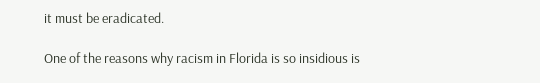it must be eradicated.

One of the reasons why racism in Florida is so insidious is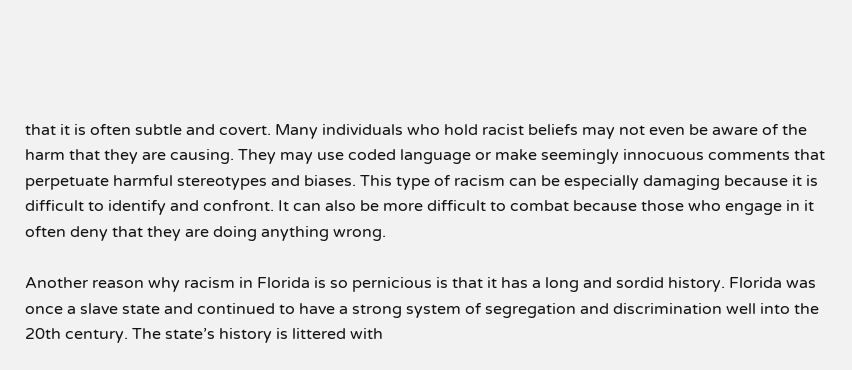that it is often subtle and covert. Many individuals who hold racist beliefs may not even be aware of the harm that they are causing. They may use coded language or make seemingly innocuous comments that perpetuate harmful stereotypes and biases. This type of racism can be especially damaging because it is difficult to identify and confront. It can also be more difficult to combat because those who engage in it often deny that they are doing anything wrong.

Another reason why racism in Florida is so pernicious is that it has a long and sordid history. Florida was once a slave state and continued to have a strong system of segregation and discrimination well into the 20th century. The state’s history is littered with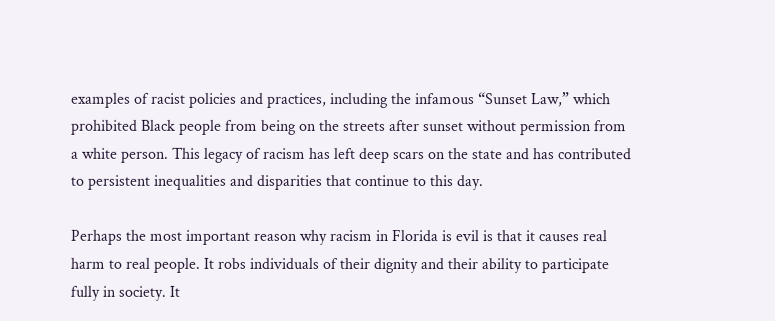examples of racist policies and practices, including the infamous “Sunset Law,” which prohibited Black people from being on the streets after sunset without permission from a white person. This legacy of racism has left deep scars on the state and has contributed to persistent inequalities and disparities that continue to this day.

Perhaps the most important reason why racism in Florida is evil is that it causes real harm to real people. It robs individuals of their dignity and their ability to participate fully in society. It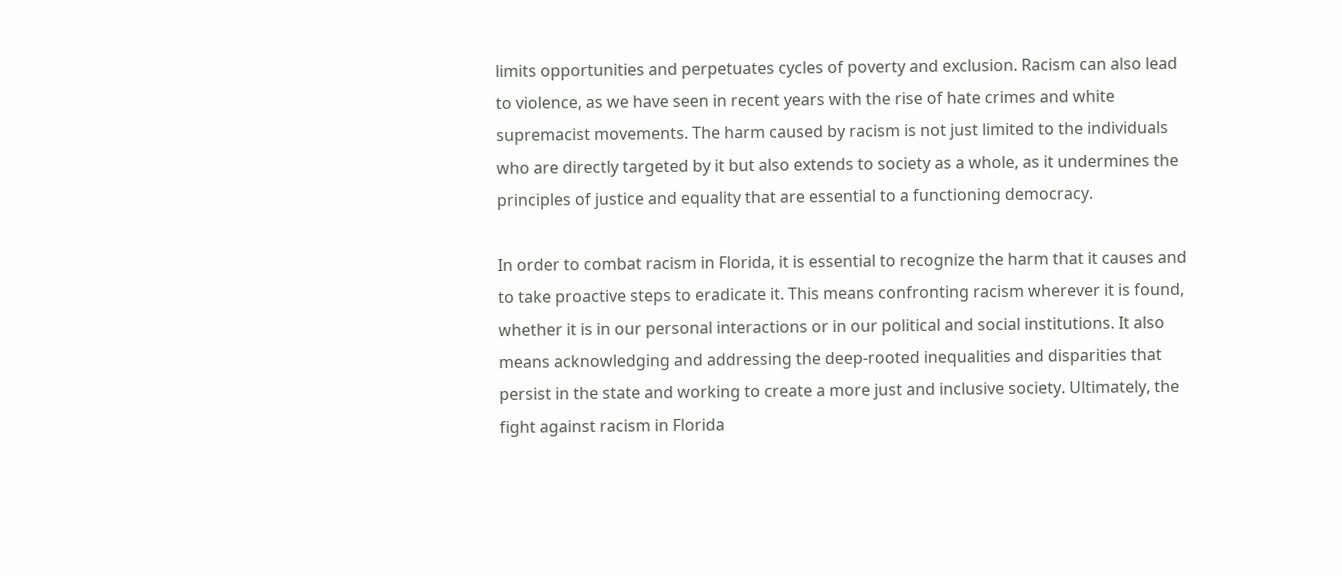limits opportunities and perpetuates cycles of poverty and exclusion. Racism can also lead to violence, as we have seen in recent years with the rise of hate crimes and white supremacist movements. The harm caused by racism is not just limited to the individuals who are directly targeted by it but also extends to society as a whole, as it undermines the principles of justice and equality that are essential to a functioning democracy.

In order to combat racism in Florida, it is essential to recognize the harm that it causes and to take proactive steps to eradicate it. This means confronting racism wherever it is found, whether it is in our personal interactions or in our political and social institutions. It also means acknowledging and addressing the deep-rooted inequalities and disparities that persist in the state and working to create a more just and inclusive society. Ultimately, the fight against racism in Florida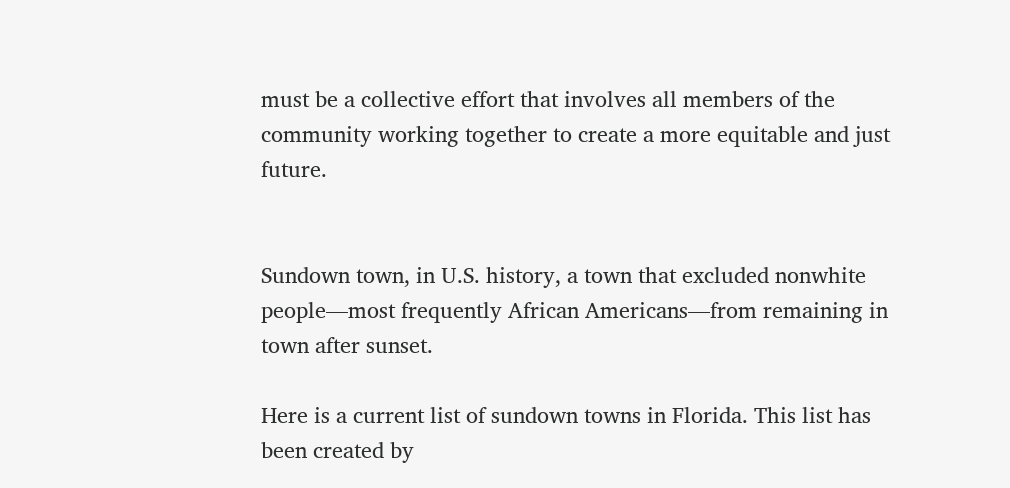must be a collective effort that involves all members of the community working together to create a more equitable and just future.


Sundown town, in U.S. history, a town that excluded nonwhite people—most frequently African Americans—from remaining in town after sunset.

Here is a current list of sundown towns in Florida. This list has been created by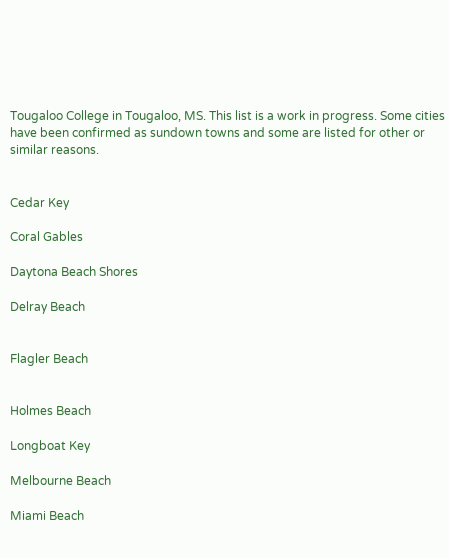Tougaloo College in Tougaloo, MS. This list is a work in progress. Some cities have been confirmed as sundown towns and some are listed for other or similar reasons.


Cedar Key

Coral Gables

Daytona Beach Shores

Delray Beach


Flagler Beach


Holmes Beach

Longboat Key

Melbourne Beach

Miami Beach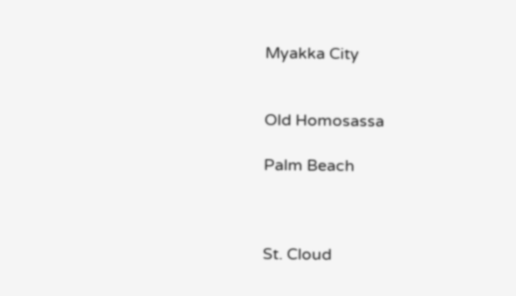Myakka City


Old Homosassa

Palm Beach



St. Cloud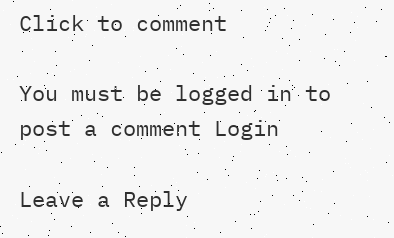Click to comment

You must be logged in to post a comment Login

Leave a Reply